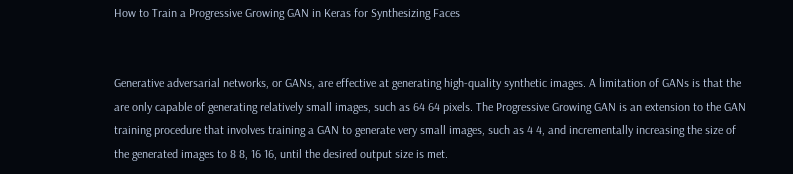How to Train a Progressive Growing GAN in Keras for Synthesizing Faces


Generative adversarial networks, or GANs, are effective at generating high-quality synthetic images. A limitation of GANs is that the are only capable of generating relatively small images, such as 64 64 pixels. The Progressive Growing GAN is an extension to the GAN training procedure that involves training a GAN to generate very small images, such as 4 4, and incrementally increasing the size of the generated images to 8 8, 16 16, until the desired output size is met.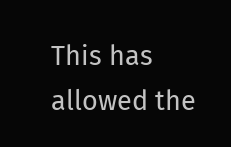This has allowed the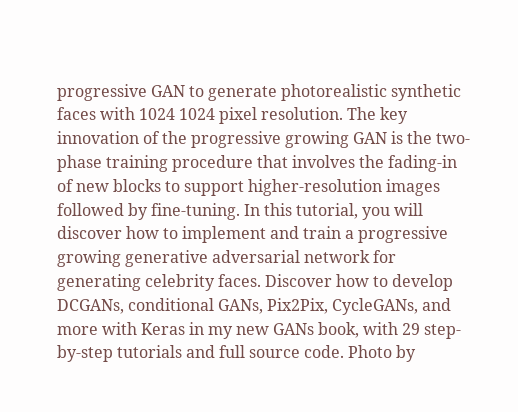progressive GAN to generate photorealistic synthetic faces with 1024 1024 pixel resolution. The key innovation of the progressive growing GAN is the two-phase training procedure that involves the fading-in of new blocks to support higher-resolution images followed by fine-tuning. In this tutorial, you will discover how to implement and train a progressive growing generative adversarial network for generating celebrity faces. Discover how to develop DCGANs, conditional GANs, Pix2Pix, CycleGANs, and more with Keras in my new GANs book, with 29 step-by-step tutorials and full source code. Photo by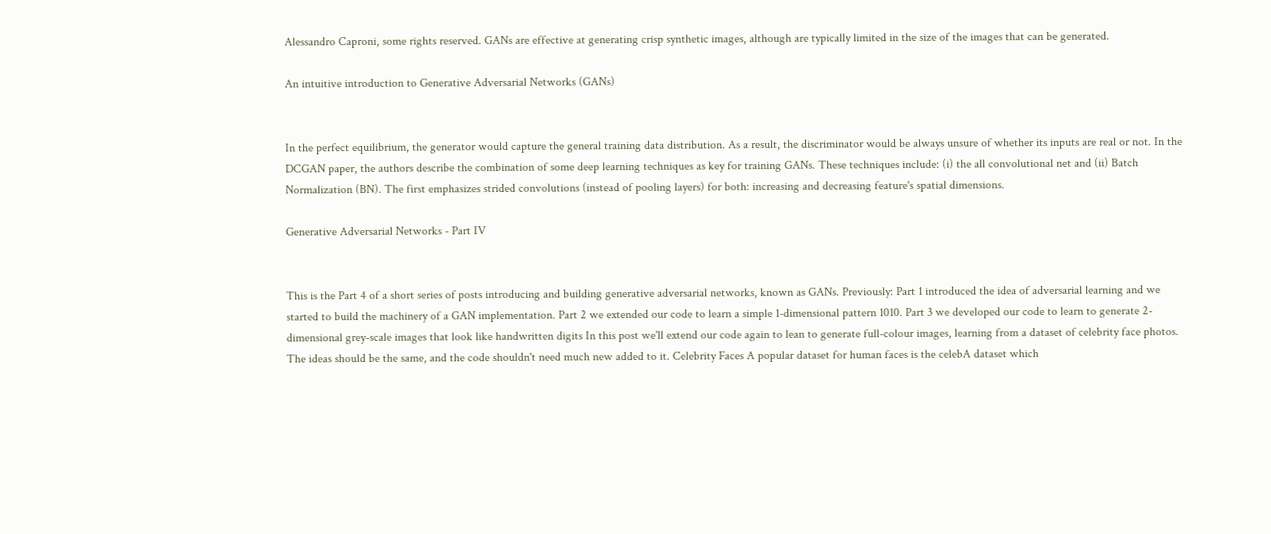Alessandro Caproni, some rights reserved. GANs are effective at generating crisp synthetic images, although are typically limited in the size of the images that can be generated.

An intuitive introduction to Generative Adversarial Networks (GANs)


In the perfect equilibrium, the generator would capture the general training data distribution. As a result, the discriminator would be always unsure of whether its inputs are real or not. In the DCGAN paper, the authors describe the combination of some deep learning techniques as key for training GANs. These techniques include: (i) the all convolutional net and (ii) Batch Normalization (BN). The first emphasizes strided convolutions (instead of pooling layers) for both: increasing and decreasing feature's spatial dimensions.

Generative Adversarial Networks - Part IV


This is the Part 4 of a short series of posts introducing and building generative adversarial networks, known as GANs. Previously: Part 1 introduced the idea of adversarial learning and we started to build the machinery of a GAN implementation. Part 2 we extended our code to learn a simple 1-dimensional pattern 1010. Part 3 we developed our code to learn to generate 2-dimensional grey-scale images that look like handwritten digits In this post we'll extend our code again to lean to generate full-colour images, learning from a dataset of celebrity face photos. The ideas should be the same, and the code shouldn't need much new added to it. Celebrity Faces A popular dataset for human faces is the celebA dataset which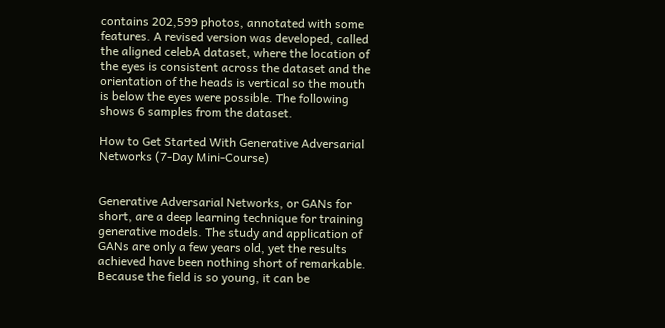contains 202,599 photos, annotated with some features. A revised version was developed, called the aligned celebA dataset, where the location of the eyes is consistent across the dataset and the orientation of the heads is vertical so the mouth is below the eyes were possible. The following shows 6 samples from the dataset.

How to Get Started With Generative Adversarial Networks (7-Day Mini-Course)


Generative Adversarial Networks, or GANs for short, are a deep learning technique for training generative models. The study and application of GANs are only a few years old, yet the results achieved have been nothing short of remarkable. Because the field is so young, it can be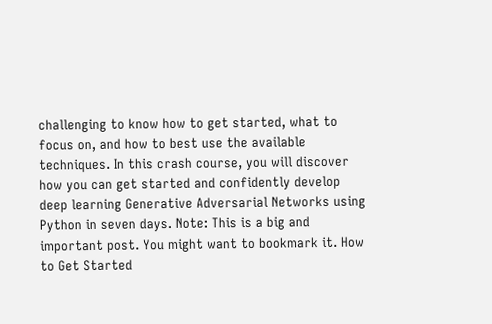challenging to know how to get started, what to focus on, and how to best use the available techniques. In this crash course, you will discover how you can get started and confidently develop deep learning Generative Adversarial Networks using Python in seven days. Note: This is a big and important post. You might want to bookmark it. How to Get Started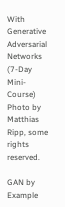With Generative Adversarial Networks (7-Day Mini-Course) Photo by Matthias Ripp, some rights reserved.

GAN by Example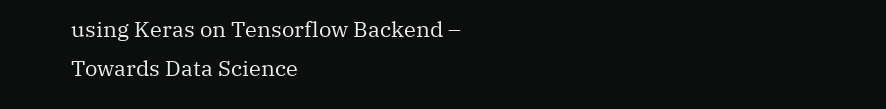using Keras on Tensorflow Backend – Towards Data Science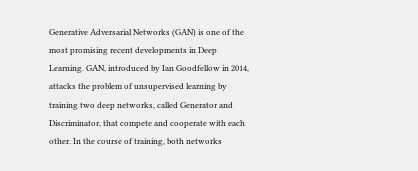Generative Adversarial Networks (GAN) is one of the most promising recent developments in Deep Learning. GAN, introduced by Ian Goodfellow in 2014, attacks the problem of unsupervised learning by training two deep networks, called Generator and Discriminator, that compete and cooperate with each other. In the course of training, both networks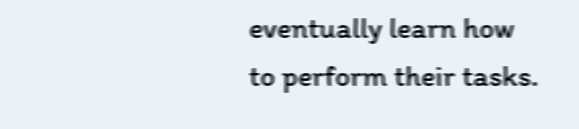eventually learn how to perform their tasks.